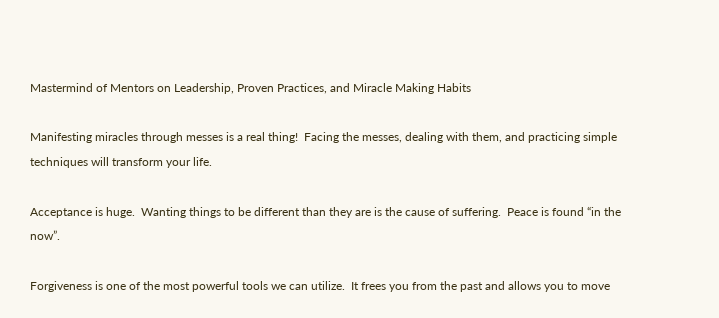Mastermind of Mentors on Leadership, Proven Practices, and Miracle Making Habits

Manifesting miracles through messes is a real thing!  Facing the messes, dealing with them, and practicing simple techniques will transform your life.

Acceptance is huge.  Wanting things to be different than they are is the cause of suffering.  Peace is found “in the now”.

Forgiveness is one of the most powerful tools we can utilize.  It frees you from the past and allows you to move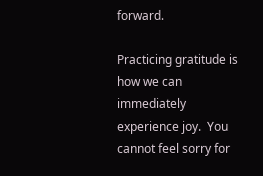forward.

Practicing gratitude is how we can immediately experience joy.  You cannot feel sorry for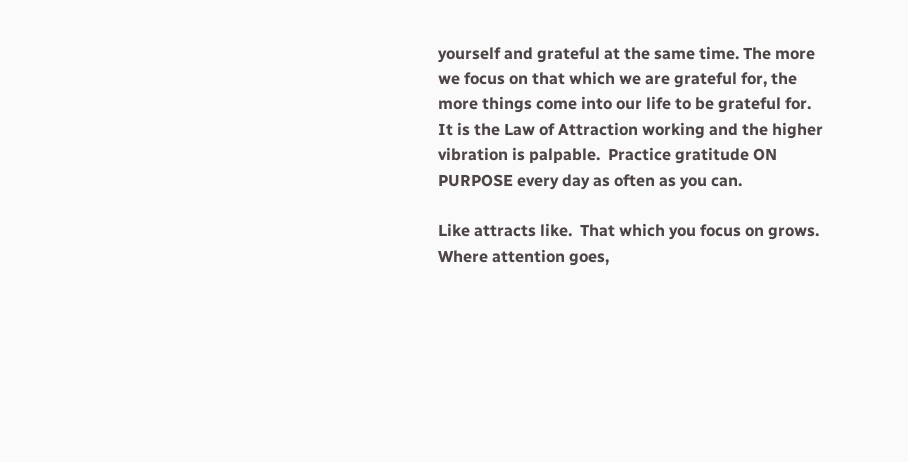yourself and grateful at the same time. The more we focus on that which we are grateful for, the more things come into our life to be grateful for.  It is the Law of Attraction working and the higher vibration is palpable.  Practice gratitude ON PURPOSE every day as often as you can.

Like attracts like.  That which you focus on grows. Where attention goes,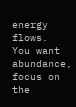energy flows.  You want abundance, focus on the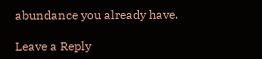abundance you already have.

Leave a Reply